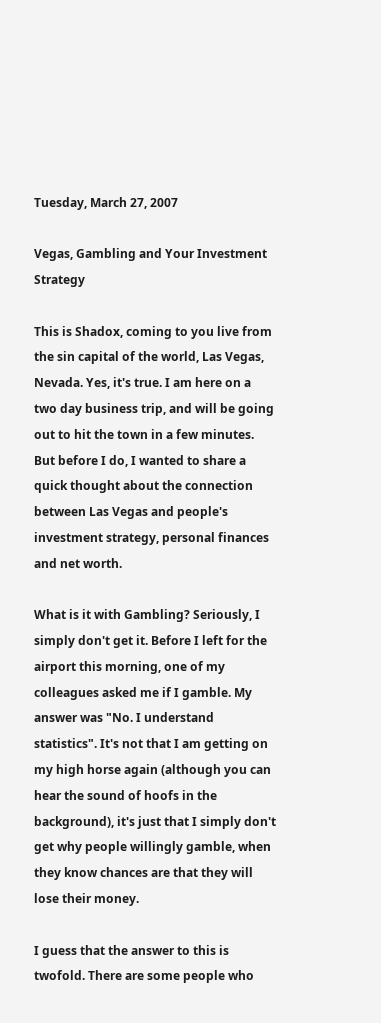Tuesday, March 27, 2007

Vegas, Gambling and Your Investment Strategy

This is Shadox, coming to you live from the sin capital of the world, Las Vegas, Nevada. Yes, it's true. I am here on a two day business trip, and will be going out to hit the town in a few minutes. But before I do, I wanted to share a quick thought about the connection between Las Vegas and people's investment strategy, personal finances and net worth.

What is it with Gambling? Seriously, I simply don't get it. Before I left for the airport this morning, one of my colleagues asked me if I gamble. My answer was "No. I understand statistics". It's not that I am getting on my high horse again (although you can hear the sound of hoofs in the background), it's just that I simply don't get why people willingly gamble, when they know chances are that they will lose their money.

I guess that the answer to this is twofold. There are some people who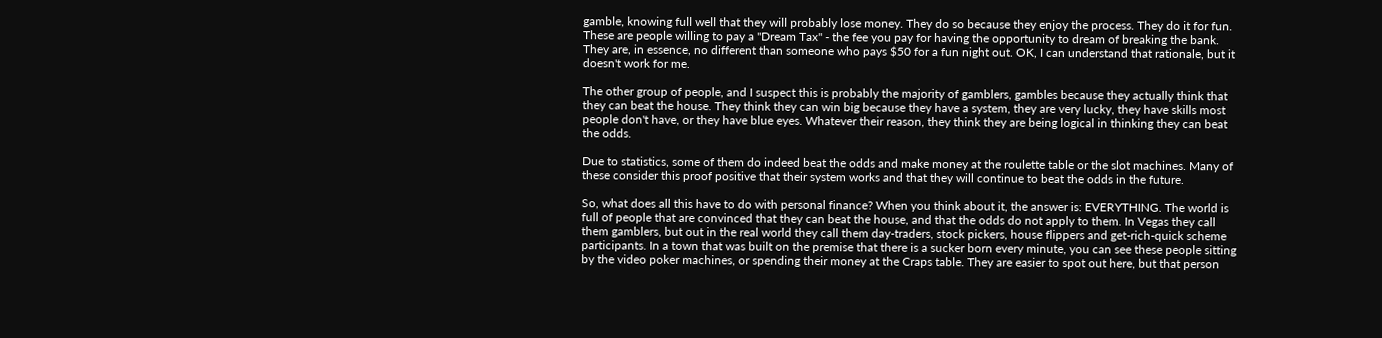gamble, knowing full well that they will probably lose money. They do so because they enjoy the process. They do it for fun. These are people willing to pay a "Dream Tax" - the fee you pay for having the opportunity to dream of breaking the bank. They are, in essence, no different than someone who pays $50 for a fun night out. OK, I can understand that rationale, but it doesn't work for me.

The other group of people, and I suspect this is probably the majority of gamblers, gambles because they actually think that they can beat the house. They think they can win big because they have a system, they are very lucky, they have skills most people don't have, or they have blue eyes. Whatever their reason, they think they are being logical in thinking they can beat the odds.

Due to statistics, some of them do indeed beat the odds and make money at the roulette table or the slot machines. Many of these consider this proof positive that their system works and that they will continue to beat the odds in the future.

So, what does all this have to do with personal finance? When you think about it, the answer is: EVERYTHING. The world is full of people that are convinced that they can beat the house, and that the odds do not apply to them. In Vegas they call them gamblers, but out in the real world they call them day-traders, stock pickers, house flippers and get-rich-quick scheme participants. In a town that was built on the premise that there is a sucker born every minute, you can see these people sitting by the video poker machines, or spending their money at the Craps table. They are easier to spot out here, but that person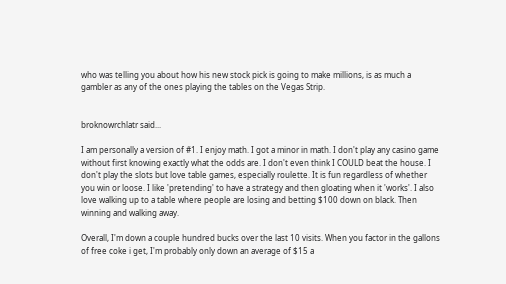who was telling you about how his new stock pick is going to make millions, is as much a gambler as any of the ones playing the tables on the Vegas Strip.


broknowrchlatr said...

I am personally a version of #1. I enjoy math. I got a minor in math. I don't play any casino game without first knowing exactly what the odds are. I don't even think I COULD beat the house. I don't play the slots but love table games, especially roulette. It is fun regardless of whether you win or loose. I like 'pretending' to have a strategy and then gloating when it 'works'. I also love walking up to a table where people are losing and betting $100 down on black. Then winning and walking away.

Overall, I'm down a couple hundred bucks over the last 10 visits. When you factor in the gallons of free coke i get, I'm probably only down an average of $15 a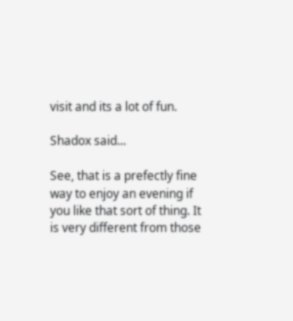visit and its a lot of fun.

Shadox said...

See, that is a prefectly fine way to enjoy an evening if you like that sort of thing. It is very different from those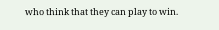who think that they can play to win.